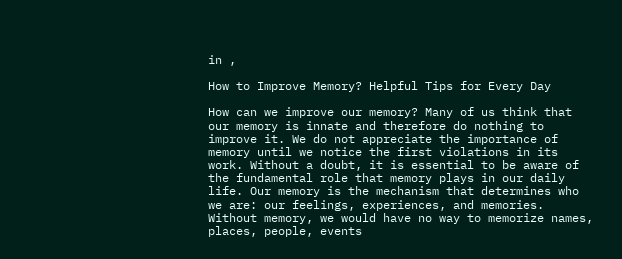in ,

How to Improve Memory? Helpful Tips for Every Day

How can we improve our memory? Many of us think that our memory is innate and therefore do nothing to improve it. We do not appreciate the importance of memory until we notice the first violations in its work. Without a doubt, it is essential to be aware of the fundamental role that memory plays in our daily life. Our memory is the mechanism that determines who we are: our feelings, experiences, and memories. Without memory, we would have no way to memorize names, places, people, events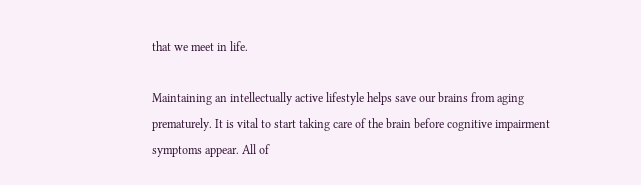that we meet in life.

Maintaining an intellectually active lifestyle helps save our brains from aging prematurely. It is vital to start taking care of the brain before cognitive impairment symptoms appear. All of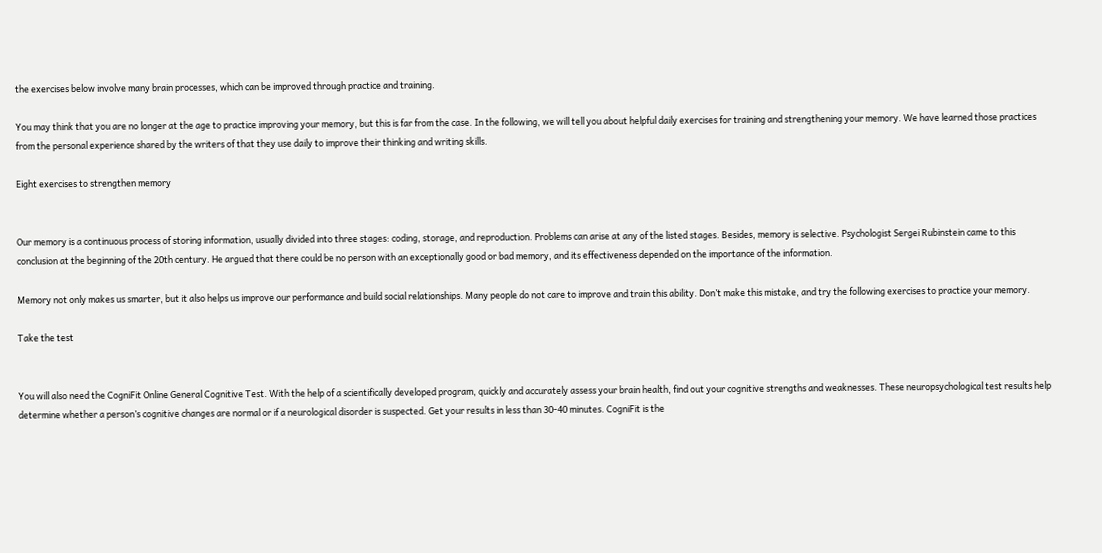the exercises below involve many brain processes, which can be improved through practice and training.

You may think that you are no longer at the age to practice improving your memory, but this is far from the case. In the following, we will tell you about helpful daily exercises for training and strengthening your memory. We have learned those practices from the personal experience shared by the writers of that they use daily to improve their thinking and writing skills.

Eight exercises to strengthen memory


Our memory is a continuous process of storing information, usually divided into three stages: coding, storage, and reproduction. Problems can arise at any of the listed stages. Besides, memory is selective. Psychologist Sergei Rubinstein came to this conclusion at the beginning of the 20th century. He argued that there could be no person with an exceptionally good or bad memory, and its effectiveness depended on the importance of the information.

Memory not only makes us smarter, but it also helps us improve our performance and build social relationships. Many people do not care to improve and train this ability. Don’t make this mistake, and try the following exercises to practice your memory.

Take the test


You will also need the CogniFit Online General Cognitive Test. With the help of a scientifically developed program, quickly and accurately assess your brain health, find out your cognitive strengths and weaknesses. These neuropsychological test results help determine whether a person’s cognitive changes are normal or if a neurological disorder is suspected. Get your results in less than 30-40 minutes. CogniFit is the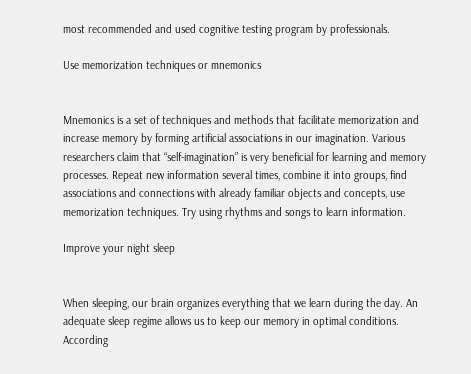most recommended and used cognitive testing program by professionals.

Use memorization techniques or mnemonics


Mnemonics is a set of techniques and methods that facilitate memorization and increase memory by forming artificial associations in our imagination. Various researchers claim that “self-imagination” is very beneficial for learning and memory processes. Repeat new information several times, combine it into groups, find associations and connections with already familiar objects and concepts, use memorization techniques. Try using rhythms and songs to learn information.

Improve your night sleep


When sleeping, our brain organizes everything that we learn during the day. An adequate sleep regime allows us to keep our memory in optimal conditions. According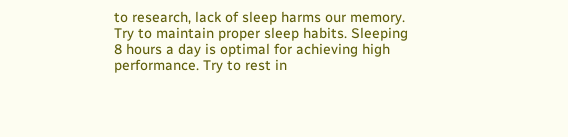to research, lack of sleep harms our memory. Try to maintain proper sleep habits. Sleeping 8 hours a day is optimal for achieving high performance. Try to rest in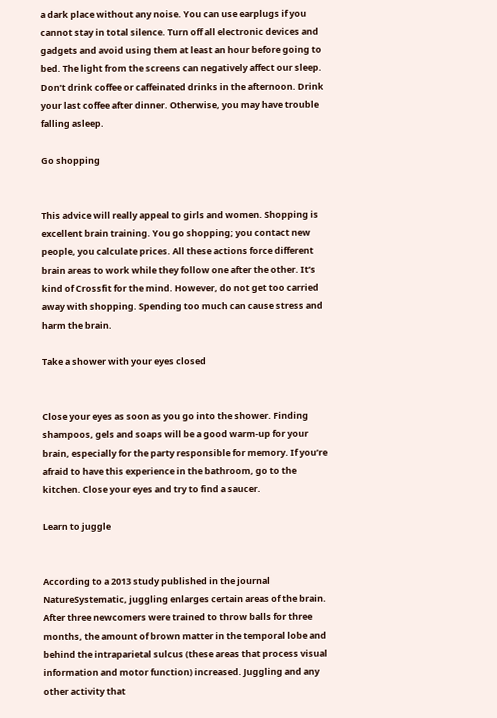a dark place without any noise. You can use earplugs if you cannot stay in total silence. Turn off all electronic devices and gadgets and avoid using them at least an hour before going to bed. The light from the screens can negatively affect our sleep. Don’t drink coffee or caffeinated drinks in the afternoon. Drink your last coffee after dinner. Otherwise, you may have trouble falling asleep.

Go shopping


This advice will really appeal to girls and women. Shopping is excellent brain training. You go shopping; you contact new people, you calculate prices. All these actions force different brain areas to work while they follow one after the other. It’s kind of Crossfit for the mind. However, do not get too carried away with shopping. Spending too much can cause stress and harm the brain.

Take a shower with your eyes closed


Close your eyes as soon as you go into the shower. Finding shampoos, gels and soaps will be a good warm-up for your brain, especially for the party responsible for memory. If you’re afraid to have this experience in the bathroom, go to the kitchen. Close your eyes and try to find a saucer.

Learn to juggle


According to a 2013 study published in the journal NatureSystematic, juggling enlarges certain areas of the brain. After three newcomers were trained to throw balls for three months, the amount of brown matter in the temporal lobe and behind the intraparietal sulcus (these areas that process visual information and motor function) increased. Juggling and any other activity that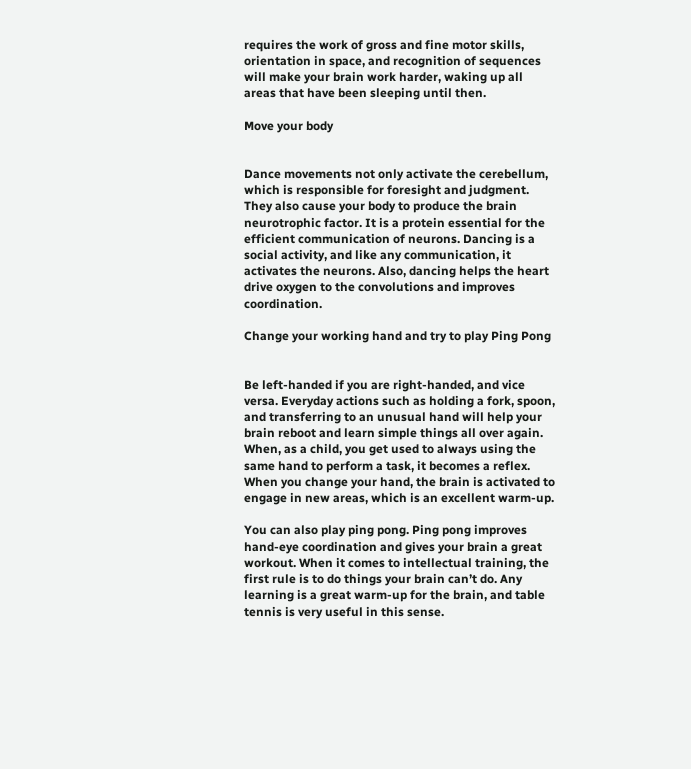requires the work of gross and fine motor skills, orientation in space, and recognition of sequences will make your brain work harder, waking up all areas that have been sleeping until then.

Move your body


Dance movements not only activate the cerebellum, which is responsible for foresight and judgment. They also cause your body to produce the brain neurotrophic factor. It is a protein essential for the efficient communication of neurons. Dancing is a social activity, and like any communication, it activates the neurons. Also, dancing helps the heart drive oxygen to the convolutions and improves coordination.

Change your working hand and try to play Ping Pong


Be left-handed if you are right-handed, and vice versa. Everyday actions such as holding a fork, spoon, and transferring to an unusual hand will help your brain reboot and learn simple things all over again. When, as a child, you get used to always using the same hand to perform a task, it becomes a reflex. When you change your hand, the brain is activated to engage in new areas, which is an excellent warm-up.

You can also play ping pong. Ping pong improves hand-eye coordination and gives your brain a great workout. When it comes to intellectual training, the first rule is to do things your brain can’t do. Any learning is a great warm-up for the brain, and table tennis is very useful in this sense.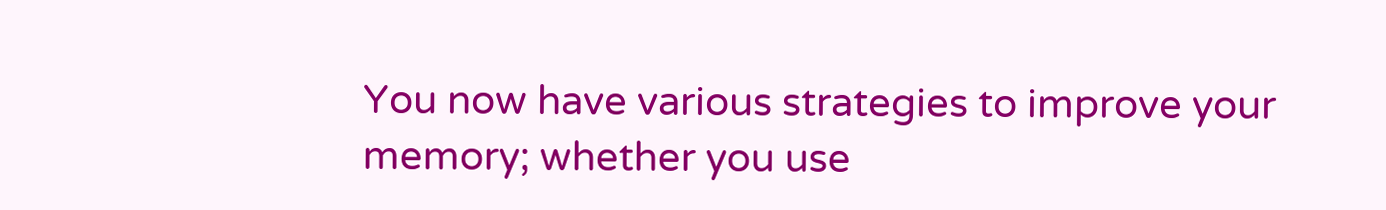You now have various strategies to improve your memory; whether you use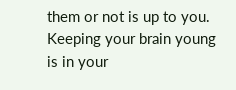them or not is up to you. Keeping your brain young is in your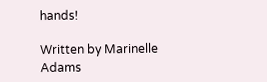hands!

Written by Marinelle Adams